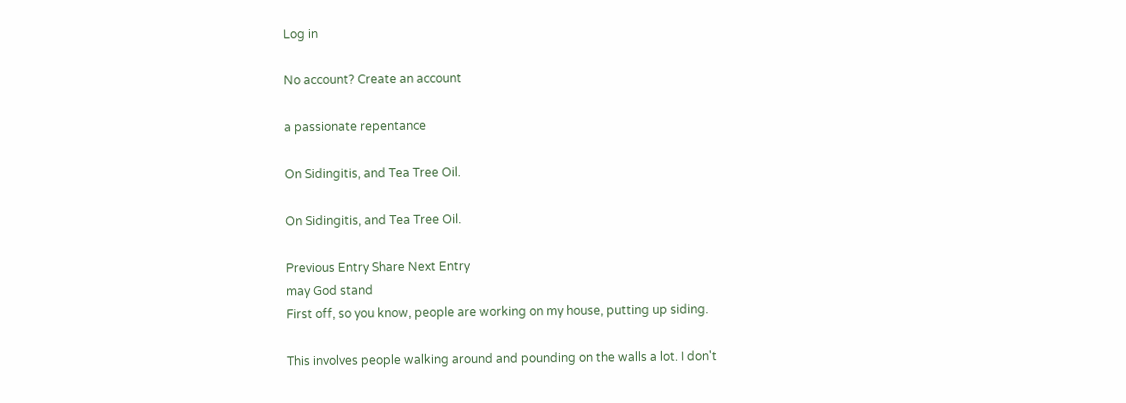Log in

No account? Create an account

a passionate repentance

On Sidingitis, and Tea Tree Oil.

On Sidingitis, and Tea Tree Oil.

Previous Entry Share Next Entry
may God stand
First off, so you know, people are working on my house, putting up siding.

This involves people walking around and pounding on the walls a lot. I don't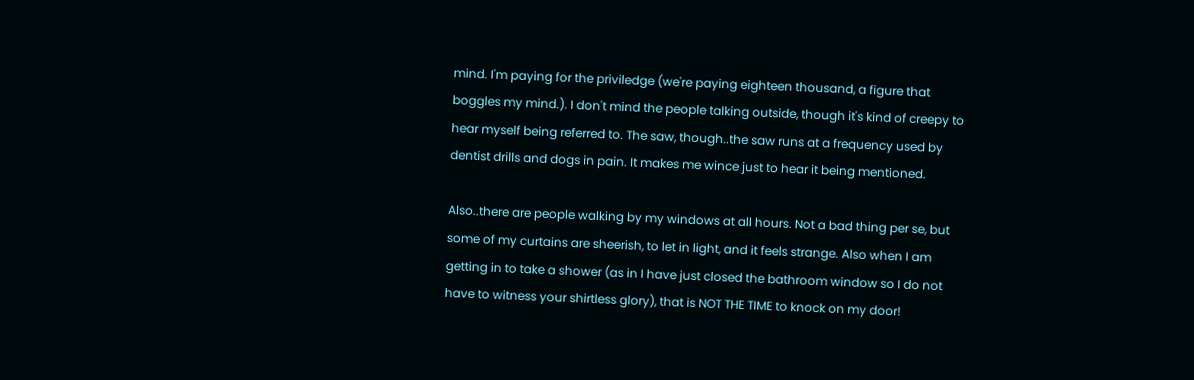mind. I'm paying for the priviledge (we're paying eighteen thousand, a figure that boggles my mind.). I don't mind the people talking outside, though it's kind of creepy to hear myself being referred to. The saw, though..the saw runs at a frequency used by dentist drills and dogs in pain. It makes me wince just to hear it being mentioned.

Also..there are people walking by my windows at all hours. Not a bad thing per se, but some of my curtains are sheerish, to let in light, and it feels strange. Also when I am getting in to take a shower (as in I have just closed the bathroom window so I do not have to witness your shirtless glory), that is NOT THE TIME to knock on my door!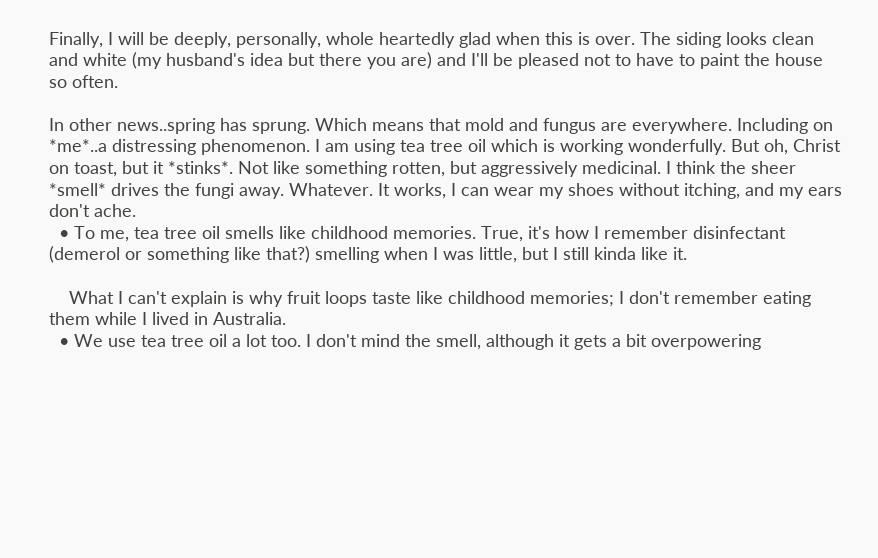Finally, I will be deeply, personally, whole heartedly glad when this is over. The siding looks clean and white (my husband's idea but there you are) and I'll be pleased not to have to paint the house so often.

In other news..spring has sprung. Which means that mold and fungus are everywhere. Including on *me*..a distressing phenomenon. I am using tea tree oil which is working wonderfully. But oh, Christ on toast, but it *stinks*. Not like something rotten, but aggressively medicinal. I think the sheer *smell* drives the fungi away. Whatever. It works, I can wear my shoes without itching, and my ears don't ache.
  • To me, tea tree oil smells like childhood memories. True, it's how I remember disinfectant (demerol or something like that?) smelling when I was little, but I still kinda like it.

    What I can't explain is why fruit loops taste like childhood memories; I don't remember eating them while I lived in Australia.
  • We use tea tree oil a lot too. I don't mind the smell, although it gets a bit overpowering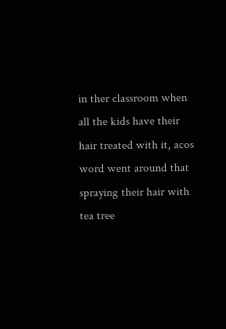in ther classroom when all the kids have their hair treated with it, acos word went around that spraying their hair with tea tree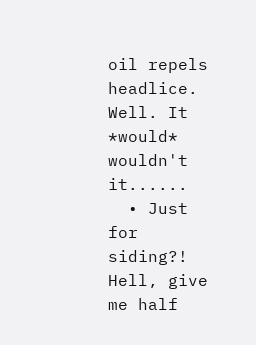oil repels headlice. Well. It *would* wouldn't it......
  • Just for siding?! Hell, give me half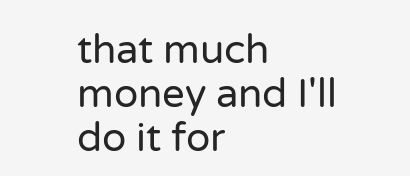that much money and I'll do it for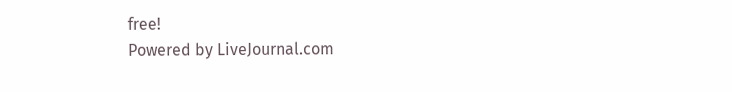free!
Powered by LiveJournal.com